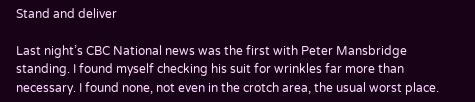Stand and deliver

Last night’s CBC National news was the first with Peter Mansbridge standing. I found myself checking his suit for wrinkles far more than necessary. I found none, not even in the crotch area, the usual worst place.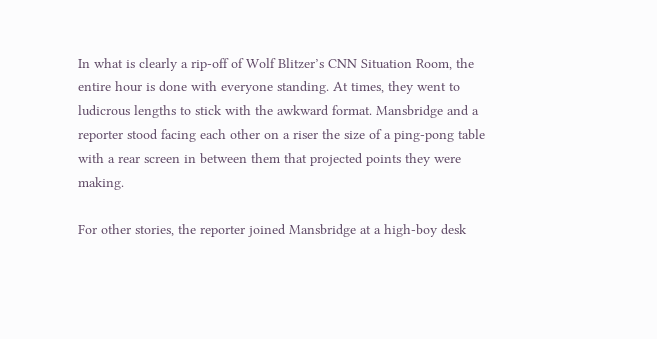In what is clearly a rip-off of Wolf Blitzer’s CNN Situation Room, the entire hour is done with everyone standing. At times, they went to ludicrous lengths to stick with the awkward format. Mansbridge and a reporter stood facing each other on a riser the size of a ping-pong table with a rear screen in between them that projected points they were making.

For other stories, the reporter joined Mansbridge at a high-boy desk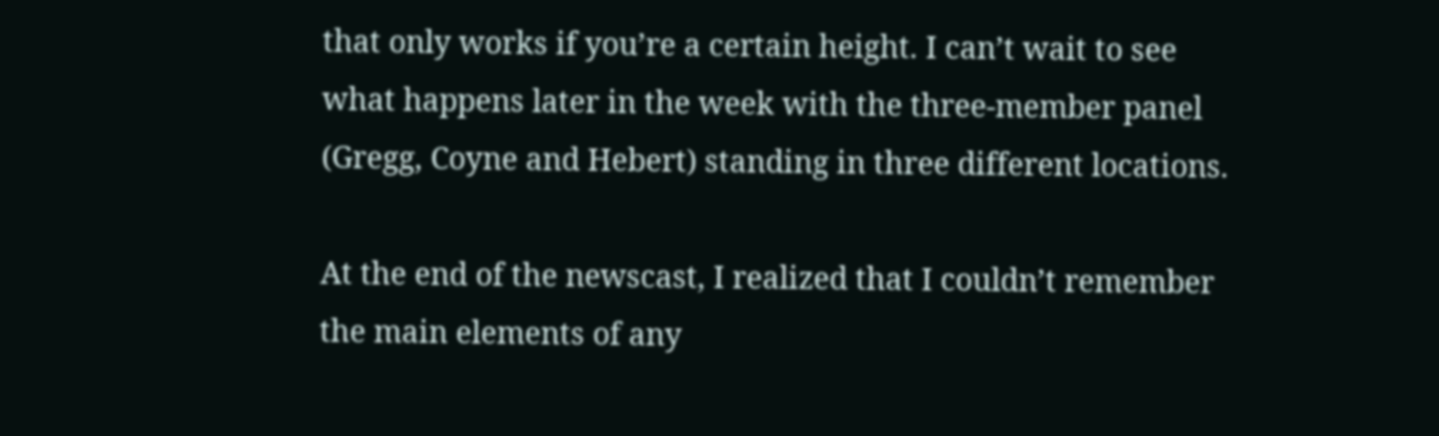that only works if you’re a certain height. I can’t wait to see what happens later in the week with the three-member panel (Gregg, Coyne and Hebert) standing in three different locations.

At the end of the newscast, I realized that I couldn’t remember the main elements of any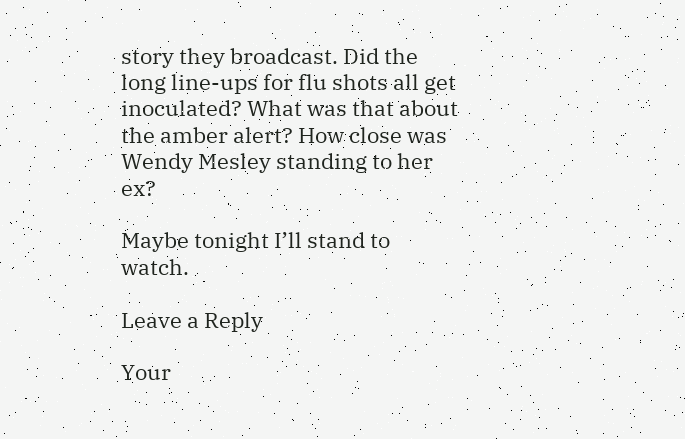story they broadcast. Did the long line-ups for flu shots all get inoculated? What was that about the amber alert? How close was Wendy Mesley standing to her ex?

Maybe tonight I’ll stand to watch.

Leave a Reply

Your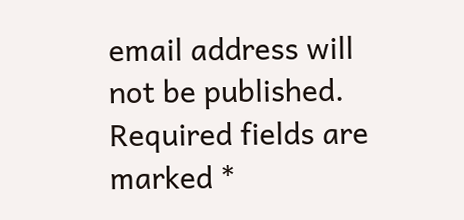email address will not be published. Required fields are marked *